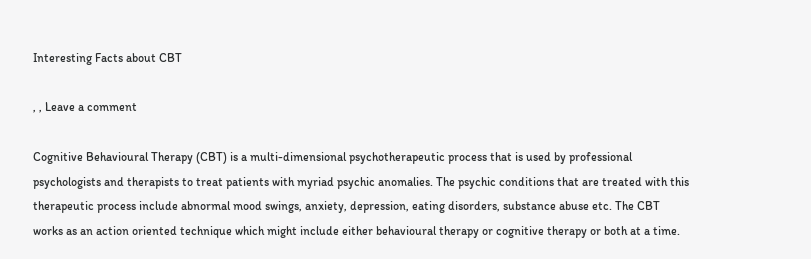Interesting Facts about CBT

, , Leave a comment

Cognitive Behavioural Therapy (CBT) is a multi-dimensional psychotherapeutic process that is used by professional psychologists and therapists to treat patients with myriad psychic anomalies. The psychic conditions that are treated with this therapeutic process include abnormal mood swings, anxiety, depression, eating disorders, substance abuse etc. The CBT works as an action oriented technique which might include either behavioural therapy or cognitive therapy or both at a time.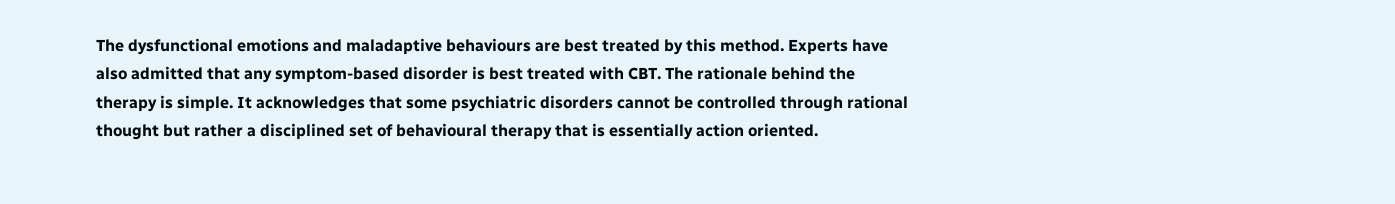The dysfunctional emotions and maladaptive behaviours are best treated by this method. Experts have also admitted that any symptom-based disorder is best treated with CBT. The rationale behind the therapy is simple. It acknowledges that some psychiatric disorders cannot be controlled through rational thought but rather a disciplined set of behavioural therapy that is essentially action oriented.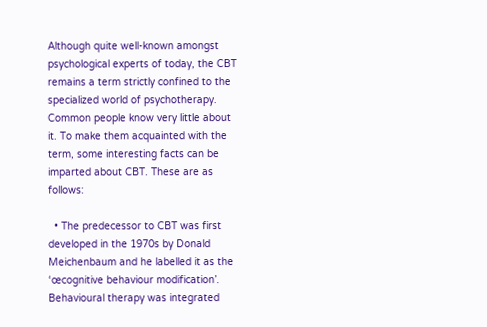Although quite well-known amongst psychological experts of today, the CBT remains a term strictly confined to the specialized world of psychotherapy. Common people know very little about it. To make them acquainted with the term, some interesting facts can be imparted about CBT. These are as follows:

  • The predecessor to CBT was first developed in the 1970s by Donald Meichenbaum and he labelled it as the ‘œcognitive behaviour modification’. Behavioural therapy was integrated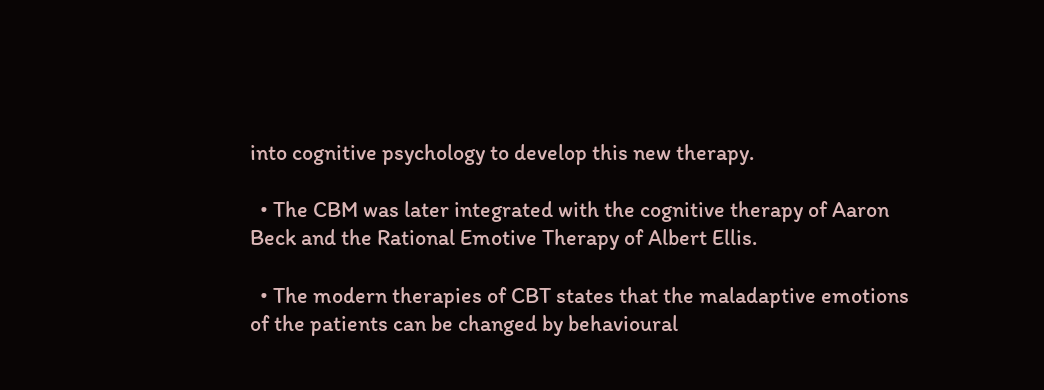into cognitive psychology to develop this new therapy.

  • The CBM was later integrated with the cognitive therapy of Aaron Beck and the Rational Emotive Therapy of Albert Ellis.

  • The modern therapies of CBT states that the maladaptive emotions of the patients can be changed by behavioural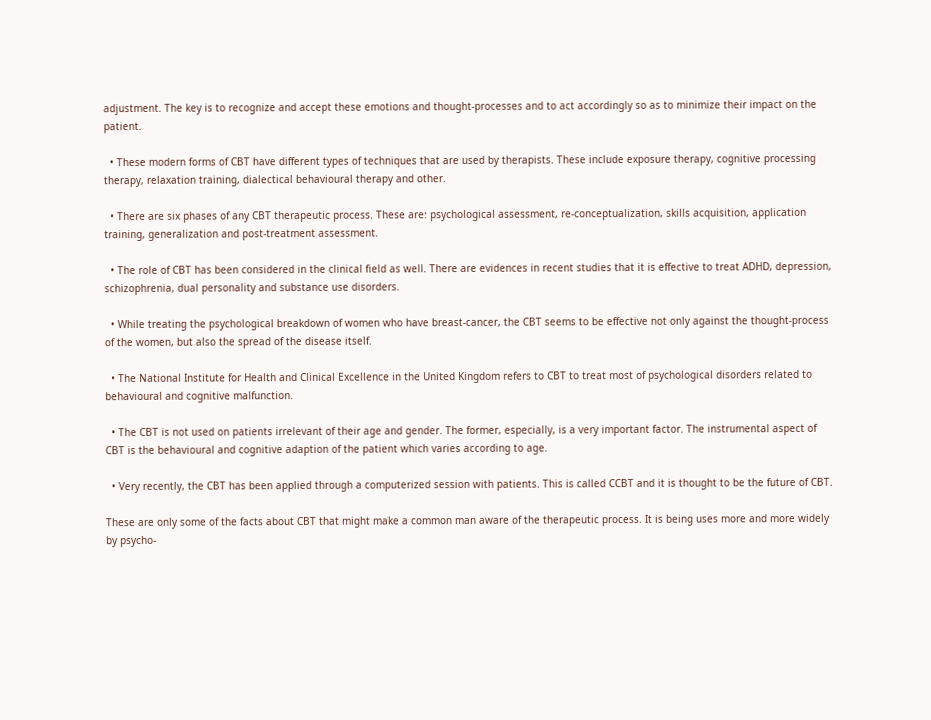adjustment. The key is to recognize and accept these emotions and thought-processes and to act accordingly so as to minimize their impact on the patient.

  • These modern forms of CBT have different types of techniques that are used by therapists. These include exposure therapy, cognitive processing therapy, relaxation training, dialectical behavioural therapy and other.

  • There are six phases of any CBT therapeutic process. These are: psychological assessment, re-conceptualization, skills acquisition, application training, generalization and post-treatment assessment.

  • The role of CBT has been considered in the clinical field as well. There are evidences in recent studies that it is effective to treat ADHD, depression, schizophrenia, dual personality and substance use disorders.

  • While treating the psychological breakdown of women who have breast-cancer, the CBT seems to be effective not only against the thought-process of the women, but also the spread of the disease itself.

  • The National Institute for Health and Clinical Excellence in the United Kingdom refers to CBT to treat most of psychological disorders related to behavioural and cognitive malfunction.

  • The CBT is not used on patients irrelevant of their age and gender. The former, especially, is a very important factor. The instrumental aspect of CBT is the behavioural and cognitive adaption of the patient which varies according to age.

  • Very recently, the CBT has been applied through a computerized session with patients. This is called CCBT and it is thought to be the future of CBT.

These are only some of the facts about CBT that might make a common man aware of the therapeutic process. It is being uses more and more widely by psycho-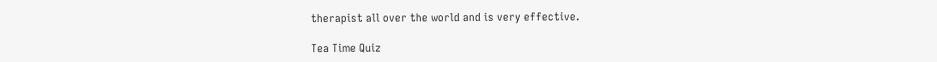therapist all over the world and is very effective.

Tea Time Quiz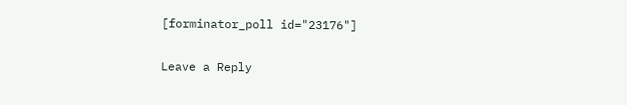[forminator_poll id="23176"]

Leave a Reply